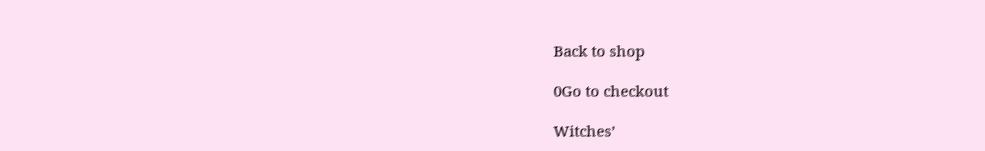Back to shop

0Go to checkout

Witches’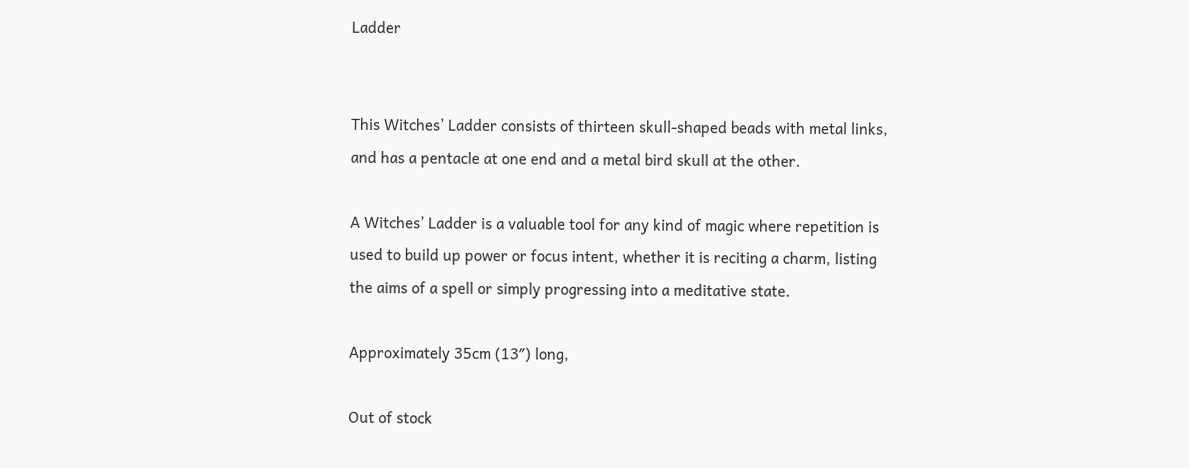Ladder


This Witches’ Ladder consists of thirteen skull-shaped beads with metal links, and has a pentacle at one end and a metal bird skull at the other.

A Witches’ Ladder is a valuable tool for any kind of magic where repetition is used to build up power or focus intent, whether it is reciting a charm, listing the aims of a spell or simply progressing into a meditative state.

Approximately 35cm (13″) long,

Out of stock